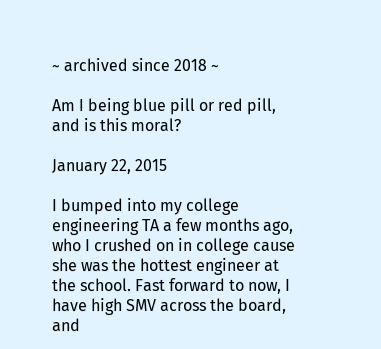~ archived since 2018 ~

Am I being blue pill or red pill, and is this moral?

January 22, 2015

I bumped into my college engineering TA a few months ago, who I crushed on in college cause she was the hottest engineer at the school. Fast forward to now, I have high SMV across the board, and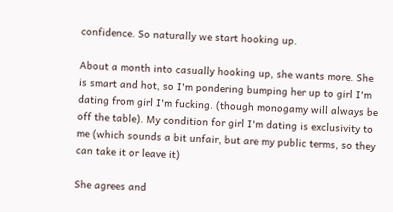confidence. So naturally we start hooking up.

About a month into casually hooking up, she wants more. She is smart and hot, so I'm pondering bumping her up to girl I'm dating from girl I'm fucking. (though monogamy will always be off the table). My condition for girl I'm dating is exclusivity to me (which sounds a bit unfair, but are my public terms, so they can take it or leave it)

She agrees and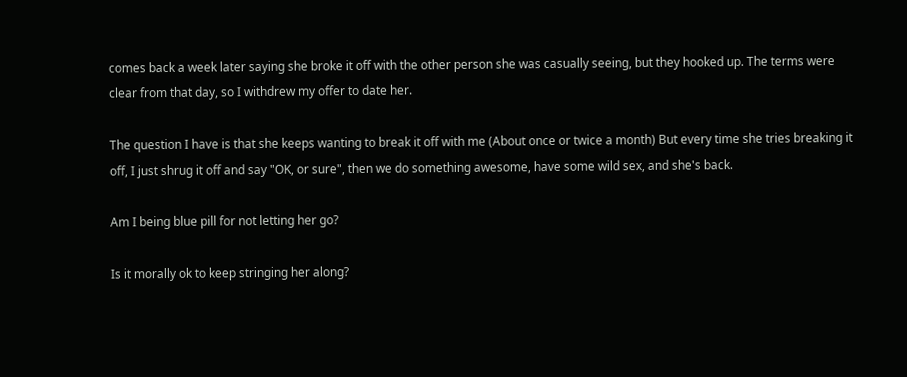comes back a week later saying she broke it off with the other person she was casually seeing, but they hooked up. The terms were clear from that day, so I withdrew my offer to date her.

The question I have is that she keeps wanting to break it off with me (About once or twice a month) But every time she tries breaking it off, I just shrug it off and say "OK, or sure", then we do something awesome, have some wild sex, and she's back.

Am I being blue pill for not letting her go?

Is it morally ok to keep stringing her along?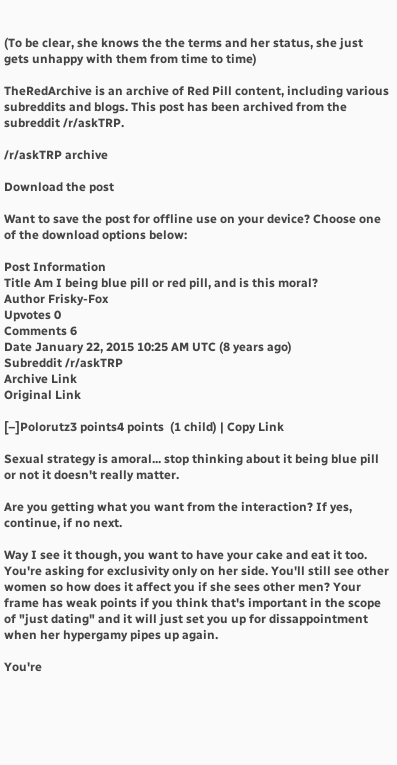(To be clear, she knows the the terms and her status, she just gets unhappy with them from time to time)

TheRedArchive is an archive of Red Pill content, including various subreddits and blogs. This post has been archived from the subreddit /r/askTRP.

/r/askTRP archive

Download the post

Want to save the post for offline use on your device? Choose one of the download options below:

Post Information
Title Am I being blue pill or red pill, and is this moral?
Author Frisky-Fox
Upvotes 0
Comments 6
Date January 22, 2015 10:25 AM UTC (8 years ago)
Subreddit /r/askTRP
Archive Link
Original Link

[–]Polorutz3 points4 points  (1 child) | Copy Link

Sexual strategy is amoral... stop thinking about it being blue pill or not it doesn't really matter.

Are you getting what you want from the interaction? If yes, continue, if no next.

Way I see it though, you want to have your cake and eat it too. You're asking for exclusivity only on her side. You'll still see other women so how does it affect you if she sees other men? Your frame has weak points if you think that's important in the scope of "just dating" and it will just set you up for dissappointment when her hypergamy pipes up again.

You're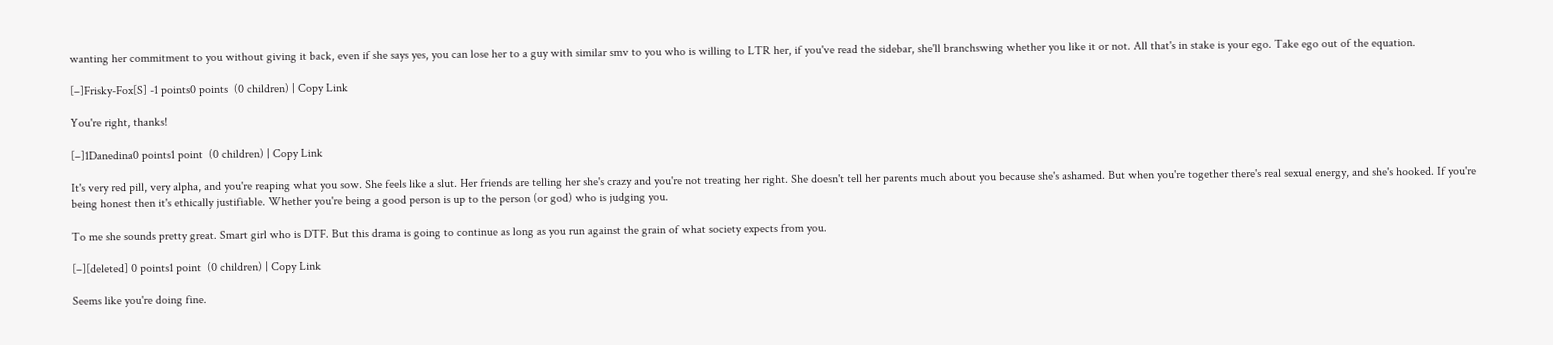wanting her commitment to you without giving it back, even if she says yes, you can lose her to a guy with similar smv to you who is willing to LTR her, if you've read the sidebar, she'll branchswing whether you like it or not. All that's in stake is your ego. Take ego out of the equation.

[–]Frisky-Fox[S] -1 points0 points  (0 children) | Copy Link

You're right, thanks!

[–]1Danedina0 points1 point  (0 children) | Copy Link

It's very red pill, very alpha, and you're reaping what you sow. She feels like a slut. Her friends are telling her she's crazy and you're not treating her right. She doesn't tell her parents much about you because she's ashamed. But when you're together there's real sexual energy, and she's hooked. If you're being honest then it's ethically justifiable. Whether you're being a good person is up to the person (or god) who is judging you.

To me she sounds pretty great. Smart girl who is DTF. But this drama is going to continue as long as you run against the grain of what society expects from you.

[–][deleted] 0 points1 point  (0 children) | Copy Link

Seems like you're doing fine.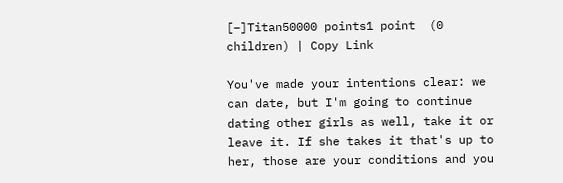[–]Titan50000 points1 point  (0 children) | Copy Link

You've made your intentions clear: we can date, but I'm going to continue dating other girls as well, take it or leave it. If she takes it that's up to her, those are your conditions and you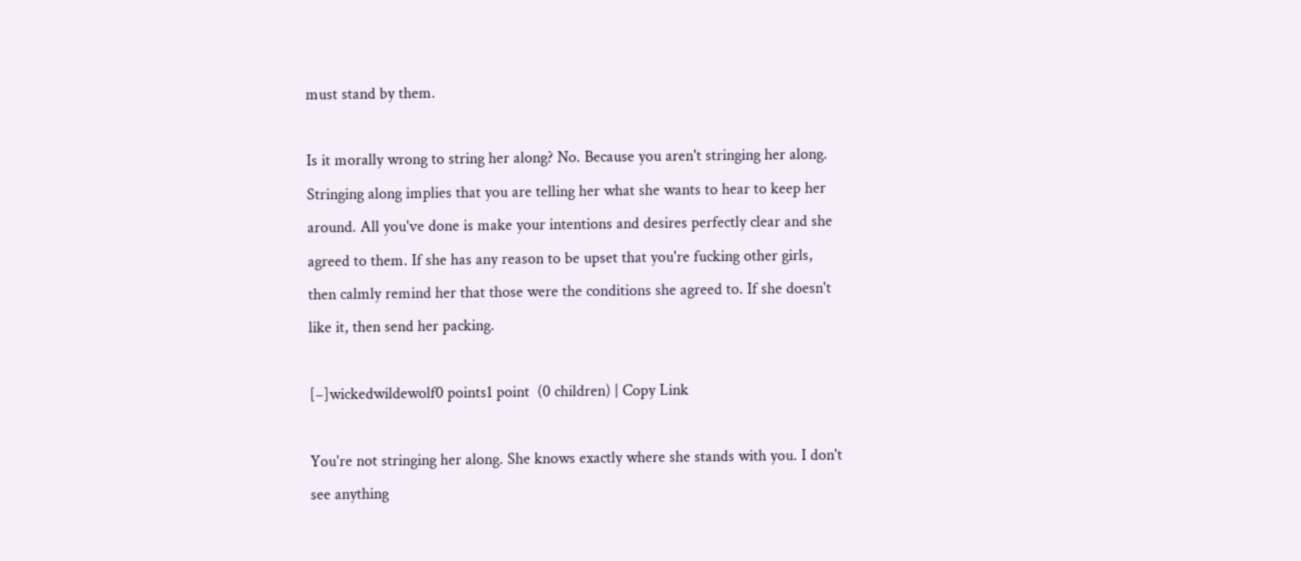must stand by them.

Is it morally wrong to string her along? No. Because you aren't stringing her along. Stringing along implies that you are telling her what she wants to hear to keep her around. All you've done is make your intentions and desires perfectly clear and she agreed to them. If she has any reason to be upset that you're fucking other girls, then calmly remind her that those were the conditions she agreed to. If she doesn't like it, then send her packing.

[–]wickedwildewolf0 points1 point  (0 children) | Copy Link

You're not stringing her along. She knows exactly where she stands with you. I don't see anything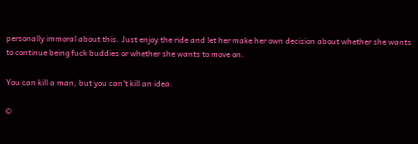personally immoral about this. Just enjoy the ride and let her make her own decision about whether she wants to continue being fuck buddies or whether she wants to move on.

You can kill a man, but you can't kill an idea.

©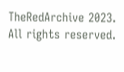TheRedArchive 2023. All rights reserved.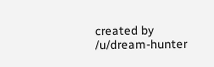created by /u/dream-hunter